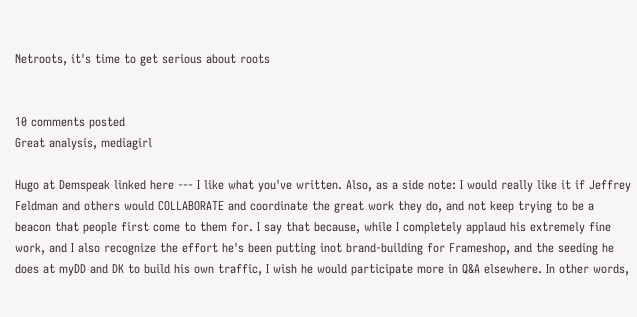Netroots, it's time to get serious about roots


10 comments posted
Great analysis, mediagirl

Hugo at Demspeak linked here --- I like what you've written. Also, as a side note: I would really like it if Jeffrey Feldman and others would COLLABORATE and coordinate the great work they do, and not keep trying to be a beacon that people first come to them for. I say that because, while I completely applaud his extremely fine work, and I also recognize the effort he's been putting inot brand-building for Frameshop, and the seeding he does at myDD and DK to build his own traffic, I wish he would participate more in Q&A elsewhere. In other words,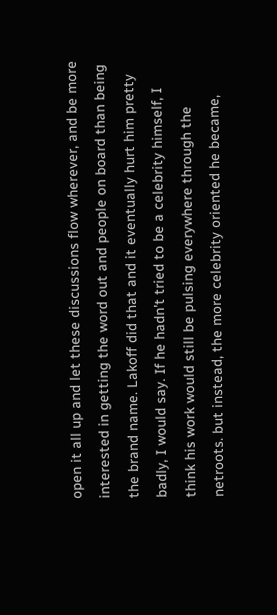open it all up and let these discussions flow wherever, and be more interested in getting the word out and people on board than being the brand name. Lakoff did that and it eventually hurt him pretty badly, I would say. If he hadn't tried to be a celebrity himself, I think his work would still be pulsing everywhere through the netroots. but instead, the more celebrity oriented he became,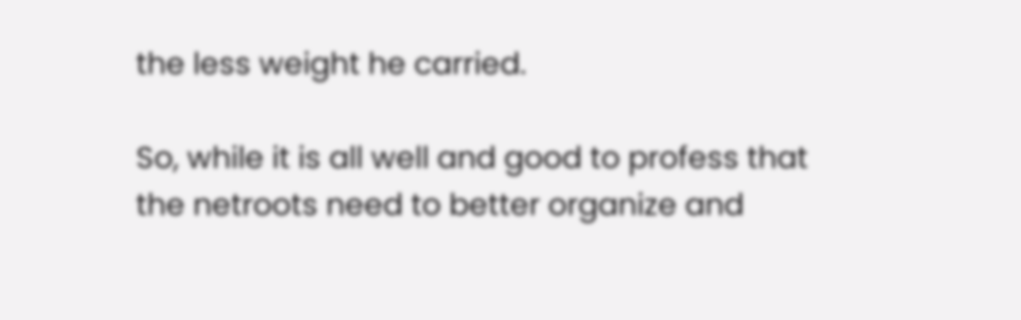the less weight he carried.

So, while it is all well and good to profess that the netroots need to better organize and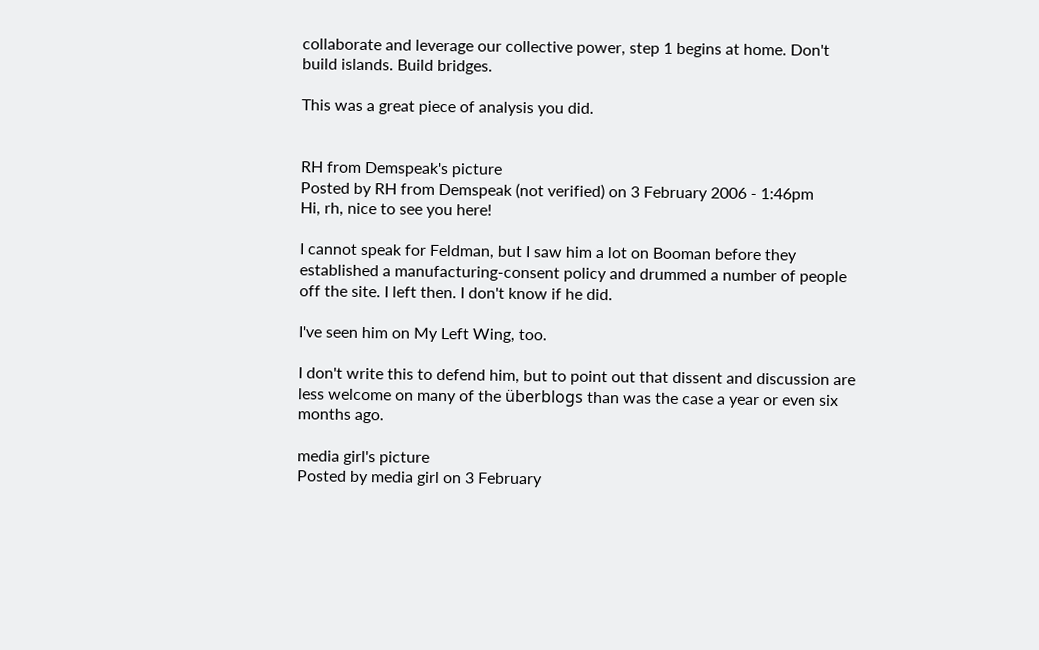collaborate and leverage our collective power, step 1 begins at home. Don't build islands. Build bridges.

This was a great piece of analysis you did.


RH from Demspeak's picture
Posted by RH from Demspeak (not verified) on 3 February 2006 - 1:46pm
Hi, rh, nice to see you here!

I cannot speak for Feldman, but I saw him a lot on Booman before they established a manufacturing-consent policy and drummed a number of people off the site. I left then. I don't know if he did.

I've seen him on My Left Wing, too.

I don't write this to defend him, but to point out that dissent and discussion are less welcome on many of the überblogs than was the case a year or even six months ago.

media girl's picture
Posted by media girl on 3 February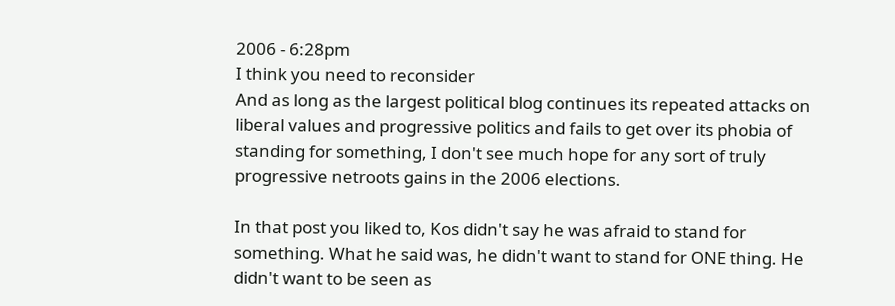2006 - 6:28pm
I think you need to reconsider
And as long as the largest political blog continues its repeated attacks on liberal values and progressive politics and fails to get over its phobia of standing for something, I don't see much hope for any sort of truly progressive netroots gains in the 2006 elections.

In that post you liked to, Kos didn't say he was afraid to stand for something. What he said was, he didn't want to stand for ONE thing. He didn't want to be seen as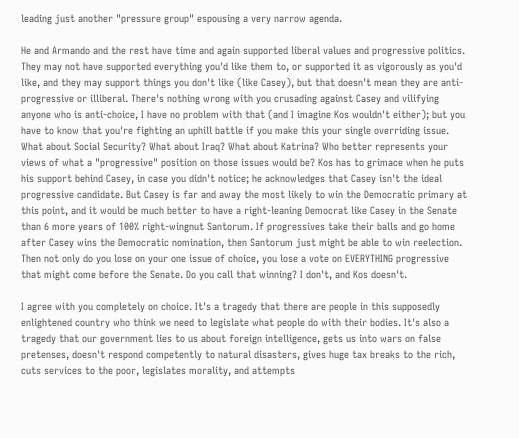leading just another "pressure group" espousing a very narrow agenda.

He and Armando and the rest have time and again supported liberal values and progressive politics. They may not have supported everything you'd like them to, or supported it as vigorously as you'd like, and they may support things you don't like (like Casey), but that doesn't mean they are anti-progressive or illiberal. There's nothing wrong with you crusading against Casey and vilifying anyone who is anti-choice, I have no problem with that (and I imagine Kos wouldn't either); but you have to know that you're fighting an uphill battle if you make this your single overriding issue. What about Social Security? What about Iraq? What about Katrina? Who better represents your views of what a "progressive" position on those issues would be? Kos has to grimace when he puts his support behind Casey, in case you didn't notice; he acknowledges that Casey isn't the ideal progressive candidate. But Casey is far and away the most likely to win the Democratic primary at this point, and it would be much better to have a right-leaning Democrat like Casey in the Senate than 6 more years of 100% right-wingnut Santorum. If progressives take their balls and go home after Casey wins the Democratic nomination, then Santorum just might be able to win reelection. Then not only do you lose on your one issue of choice, you lose a vote on EVERYTHING progressive that might come before the Senate. Do you call that winning? I don't, and Kos doesn't.

I agree with you completely on choice. It's a tragedy that there are people in this supposedly enlightened country who think we need to legislate what people do with their bodies. It's also a tragedy that our government lies to us about foreign intelligence, gets us into wars on false pretenses, doesn't respond competently to natural disasters, gives huge tax breaks to the rich, cuts services to the poor, legislates morality, and attempts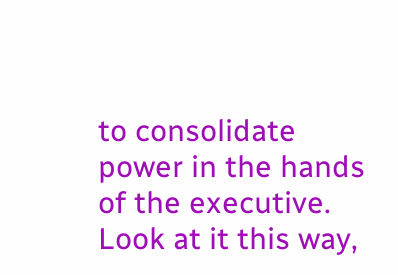to consolidate power in the hands of the executive. Look at it this way,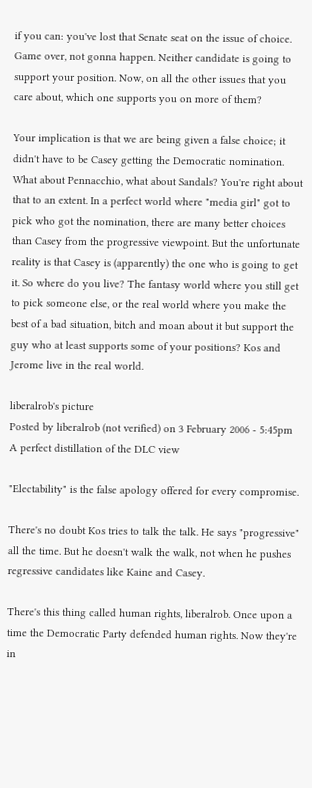if you can: you've lost that Senate seat on the issue of choice. Game over, not gonna happen. Neither candidate is going to support your position. Now, on all the other issues that you care about, which one supports you on more of them?

Your implication is that we are being given a false choice; it didn't have to be Casey getting the Democratic nomination. What about Pennacchio, what about Sandals? You're right about that to an extent. In a perfect world where "media girl" got to pick who got the nomination, there are many better choices than Casey from the progressive viewpoint. But the unfortunate reality is that Casey is (apparently) the one who is going to get it. So where do you live? The fantasy world where you still get to pick someone else, or the real world where you make the best of a bad situation, bitch and moan about it but support the guy who at least supports some of your positions? Kos and Jerome live in the real world.

liberalrob's picture
Posted by liberalrob (not verified) on 3 February 2006 - 5:45pm
A perfect distillation of the DLC view

"Electability" is the false apology offered for every compromise.

There's no doubt Kos tries to talk the talk. He says "progressive" all the time. But he doesn't walk the walk, not when he pushes regressive candidates like Kaine and Casey.

There's this thing called human rights, liberalrob. Once upon a time the Democratic Party defended human rights. Now they're in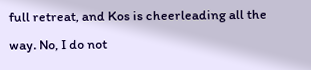full retreat, and Kos is cheerleading all the way. No, I do not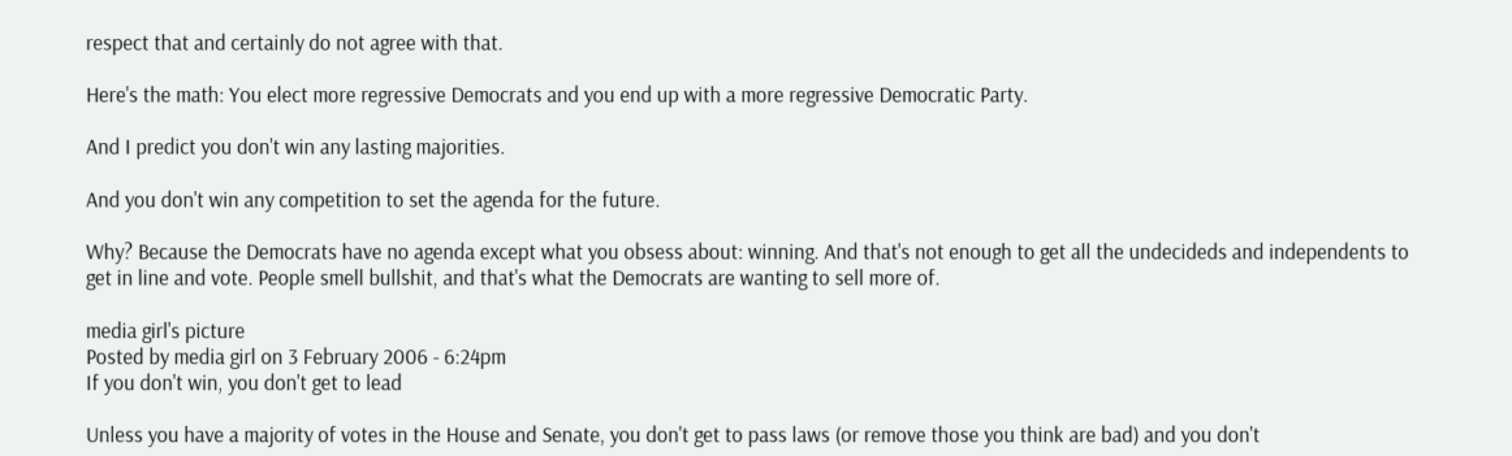respect that and certainly do not agree with that.

Here's the math: You elect more regressive Democrats and you end up with a more regressive Democratic Party.

And I predict you don't win any lasting majorities.

And you don't win any competition to set the agenda for the future.

Why? Because the Democrats have no agenda except what you obsess about: winning. And that's not enough to get all the undecideds and independents to get in line and vote. People smell bullshit, and that's what the Democrats are wanting to sell more of.

media girl's picture
Posted by media girl on 3 February 2006 - 6:24pm
If you don't win, you don't get to lead

Unless you have a majority of votes in the House and Senate, you don't get to pass laws (or remove those you think are bad) and you don't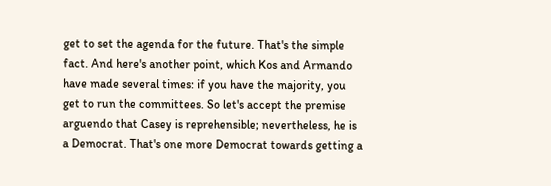get to set the agenda for the future. That's the simple fact. And here's another point, which Kos and Armando have made several times: if you have the majority, you get to run the committees. So let's accept the premise arguendo that Casey is reprehensible; nevertheless, he is a Democrat. That's one more Democrat towards getting a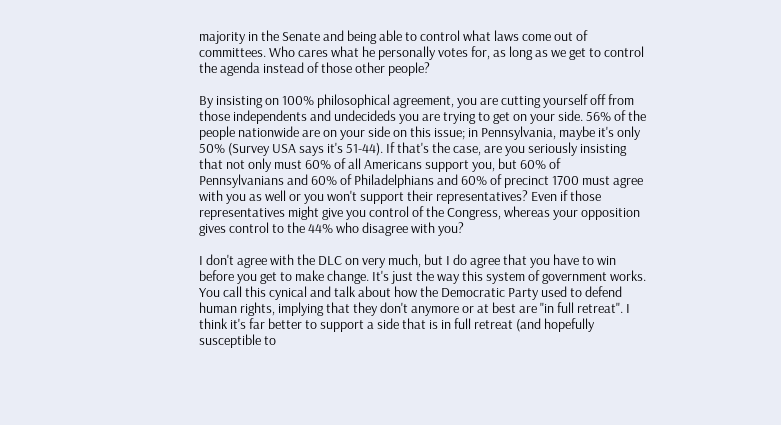majority in the Senate and being able to control what laws come out of committees. Who cares what he personally votes for, as long as we get to control the agenda instead of those other people?

By insisting on 100% philosophical agreement, you are cutting yourself off from those independents and undecideds you are trying to get on your side. 56% of the people nationwide are on your side on this issue; in Pennsylvania, maybe it's only 50% (Survey USA says it's 51-44). If that's the case, are you seriously insisting that not only must 60% of all Americans support you, but 60% of Pennsylvanians and 60% of Philadelphians and 60% of precinct 1700 must agree with you as well or you won't support their representatives? Even if those representatives might give you control of the Congress, whereas your opposition gives control to the 44% who disagree with you?

I don't agree with the DLC on very much, but I do agree that you have to win before you get to make change. It's just the way this system of government works. You call this cynical and talk about how the Democratic Party used to defend human rights, implying that they don't anymore or at best are "in full retreat". I think it's far better to support a side that is in full retreat (and hopefully susceptible to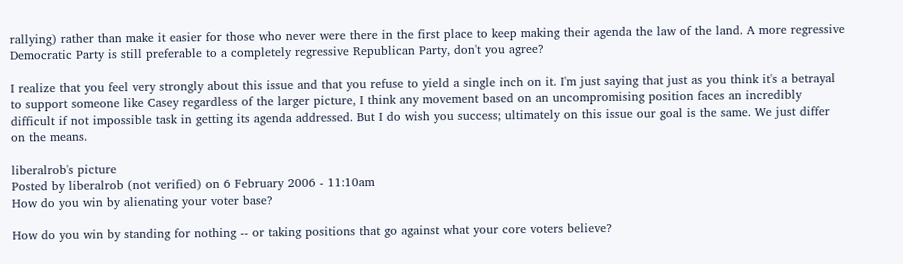rallying) rather than make it easier for those who never were there in the first place to keep making their agenda the law of the land. A more regressive Democratic Party is still preferable to a completely regressive Republican Party, don't you agree?

I realize that you feel very strongly about this issue and that you refuse to yield a single inch on it. I'm just saying that just as you think it's a betrayal to support someone like Casey regardless of the larger picture, I think any movement based on an uncompromising position faces an incredibly difficult if not impossible task in getting its agenda addressed. But I do wish you success; ultimately on this issue our goal is the same. We just differ on the means.

liberalrob's picture
Posted by liberalrob (not verified) on 6 February 2006 - 11:10am
How do you win by alienating your voter base?

How do you win by standing for nothing -- or taking positions that go against what your core voters believe?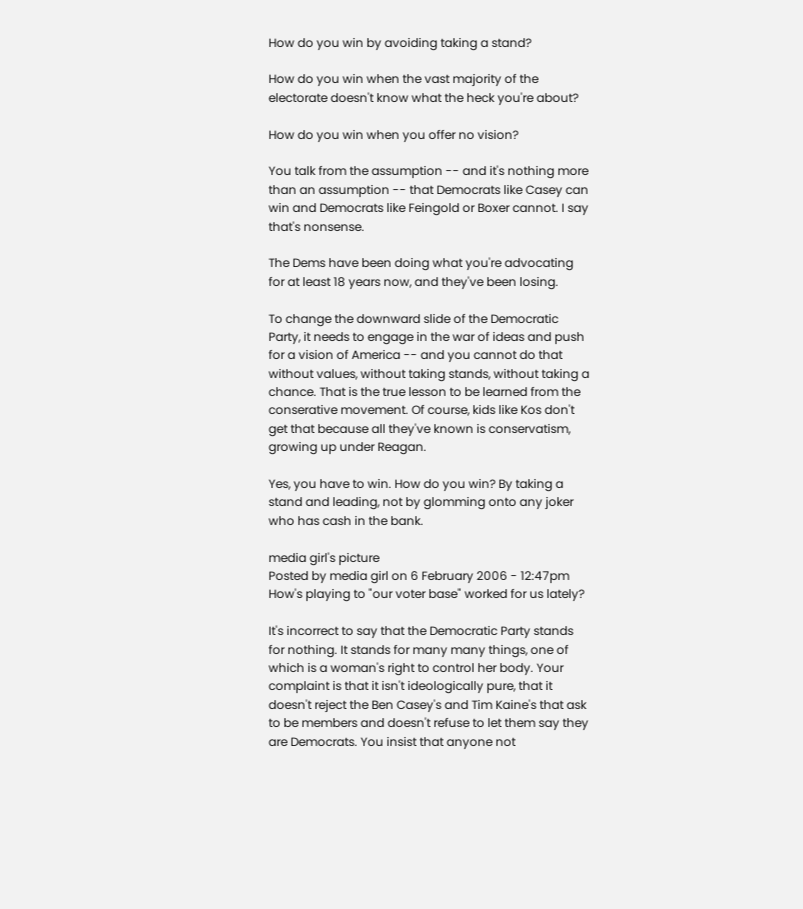How do you win by avoiding taking a stand?

How do you win when the vast majority of the electorate doesn't know what the heck you're about?

How do you win when you offer no vision?

You talk from the assumption -- and it's nothing more than an assumption -- that Democrats like Casey can win and Democrats like Feingold or Boxer cannot. I say that's nonsense.

The Dems have been doing what you're advocating for at least 18 years now, and they've been losing.

To change the downward slide of the Democratic Party, it needs to engage in the war of ideas and push for a vision of America -- and you cannot do that without values, without taking stands, without taking a chance. That is the true lesson to be learned from the conserative movement. Of course, kids like Kos don't get that because all they've known is conservatism, growing up under Reagan.

Yes, you have to win. How do you win? By taking a stand and leading, not by glomming onto any joker who has cash in the bank.

media girl's picture
Posted by media girl on 6 February 2006 - 12:47pm
How's playing to "our voter base" worked for us lately?

It's incorrect to say that the Democratic Party stands for nothing. It stands for many many things, one of which is a woman's right to control her body. Your complaint is that it isn't ideologically pure, that it doesn't reject the Ben Casey's and Tim Kaine's that ask to be members and doesn't refuse to let them say they are Democrats. You insist that anyone not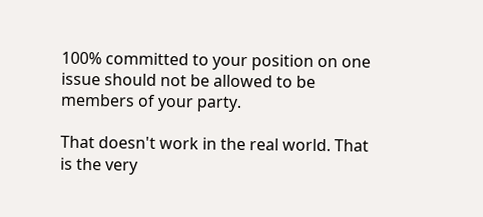100% committed to your position on one issue should not be allowed to be members of your party.

That doesn't work in the real world. That is the very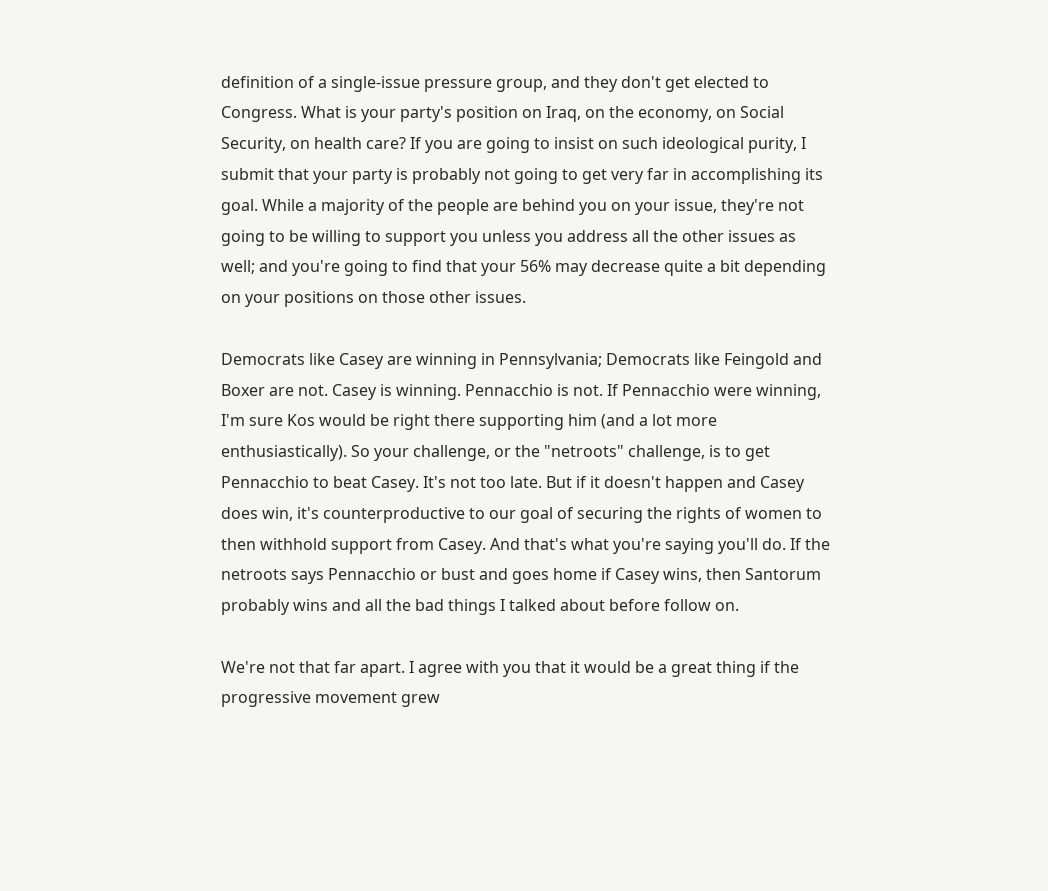definition of a single-issue pressure group, and they don't get elected to Congress. What is your party's position on Iraq, on the economy, on Social Security, on health care? If you are going to insist on such ideological purity, I submit that your party is probably not going to get very far in accomplishing its goal. While a majority of the people are behind you on your issue, they're not going to be willing to support you unless you address all the other issues as well; and you're going to find that your 56% may decrease quite a bit depending on your positions on those other issues.

Democrats like Casey are winning in Pennsylvania; Democrats like Feingold and Boxer are not. Casey is winning. Pennacchio is not. If Pennacchio were winning, I'm sure Kos would be right there supporting him (and a lot more enthusiastically). So your challenge, or the "netroots" challenge, is to get Pennacchio to beat Casey. It's not too late. But if it doesn't happen and Casey does win, it's counterproductive to our goal of securing the rights of women to then withhold support from Casey. And that's what you're saying you'll do. If the netroots says Pennacchio or bust and goes home if Casey wins, then Santorum probably wins and all the bad things I talked about before follow on.

We're not that far apart. I agree with you that it would be a great thing if the progressive movement grew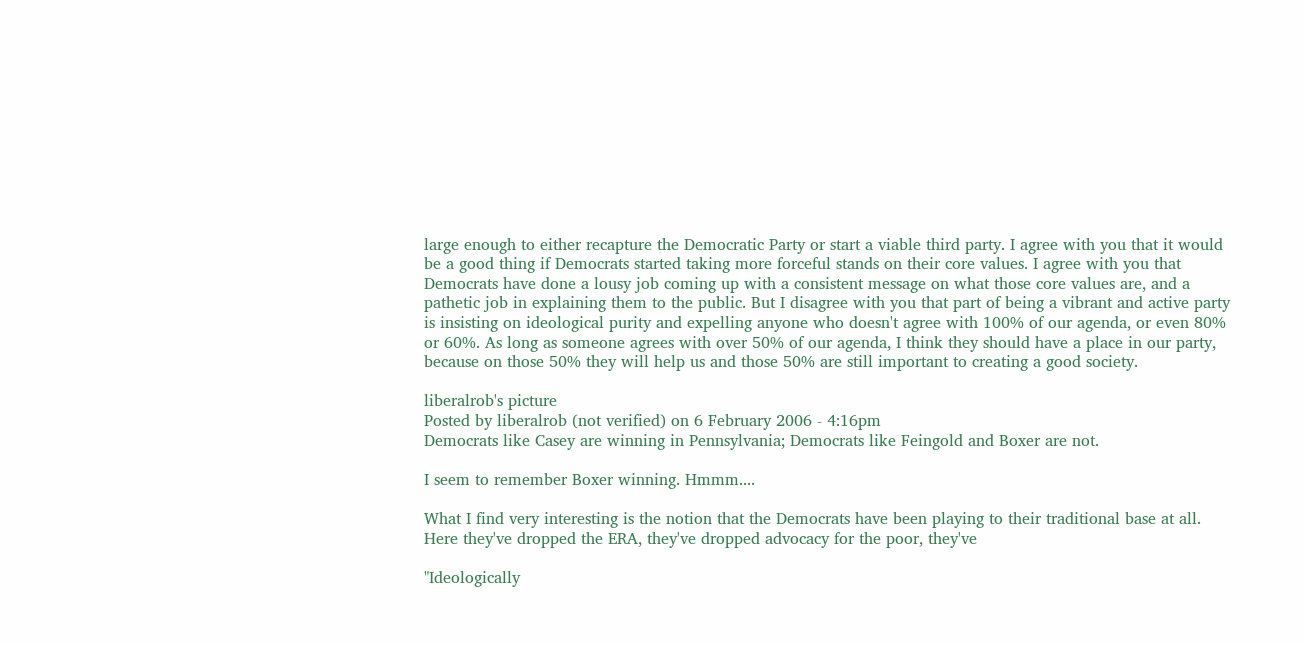large enough to either recapture the Democratic Party or start a viable third party. I agree with you that it would be a good thing if Democrats started taking more forceful stands on their core values. I agree with you that Democrats have done a lousy job coming up with a consistent message on what those core values are, and a pathetic job in explaining them to the public. But I disagree with you that part of being a vibrant and active party is insisting on ideological purity and expelling anyone who doesn't agree with 100% of our agenda, or even 80% or 60%. As long as someone agrees with over 50% of our agenda, I think they should have a place in our party, because on those 50% they will help us and those 50% are still important to creating a good society.

liberalrob's picture
Posted by liberalrob (not verified) on 6 February 2006 - 4:16pm
Democrats like Casey are winning in Pennsylvania; Democrats like Feingold and Boxer are not.

I seem to remember Boxer winning. Hmmm....

What I find very interesting is the notion that the Democrats have been playing to their traditional base at all. Here they've dropped the ERA, they've dropped advocacy for the poor, they've

"Ideologically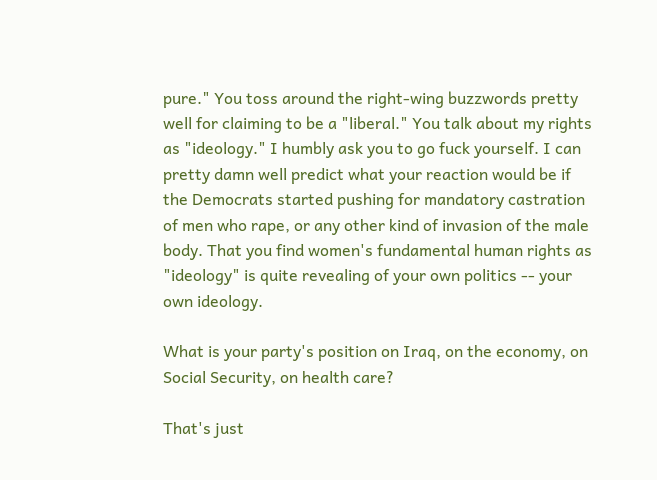pure." You toss around the right-wing buzzwords pretty well for claiming to be a "liberal." You talk about my rights as "ideology." I humbly ask you to go fuck yourself. I can pretty damn well predict what your reaction would be if the Democrats started pushing for mandatory castration of men who rape, or any other kind of invasion of the male body. That you find women's fundamental human rights as "ideology" is quite revealing of your own politics -- your own ideology.

What is your party's position on Iraq, on the economy, on Social Security, on health care?

That's just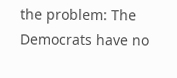the problem: The Democrats have no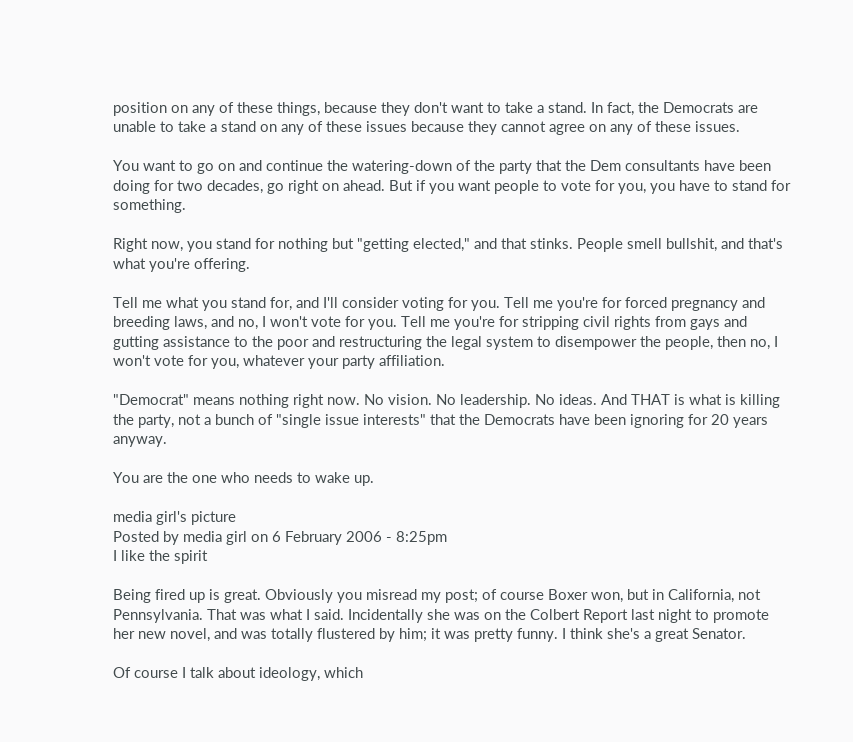position on any of these things, because they don't want to take a stand. In fact, the Democrats are unable to take a stand on any of these issues because they cannot agree on any of these issues.

You want to go on and continue the watering-down of the party that the Dem consultants have been doing for two decades, go right on ahead. But if you want people to vote for you, you have to stand for something.

Right now, you stand for nothing but "getting elected," and that stinks. People smell bullshit, and that's what you're offering.

Tell me what you stand for, and I'll consider voting for you. Tell me you're for forced pregnancy and breeding laws, and no, I won't vote for you. Tell me you're for stripping civil rights from gays and gutting assistance to the poor and restructuring the legal system to disempower the people, then no, I won't vote for you, whatever your party affiliation.

"Democrat" means nothing right now. No vision. No leadership. No ideas. And THAT is what is killing the party, not a bunch of "single issue interests" that the Democrats have been ignoring for 20 years anyway.

You are the one who needs to wake up.

media girl's picture
Posted by media girl on 6 February 2006 - 8:25pm
I like the spirit

Being fired up is great. Obviously you misread my post; of course Boxer won, but in California, not Pennsylvania. That was what I said. Incidentally she was on the Colbert Report last night to promote her new novel, and was totally flustered by him; it was pretty funny. I think she's a great Senator.

Of course I talk about ideology, which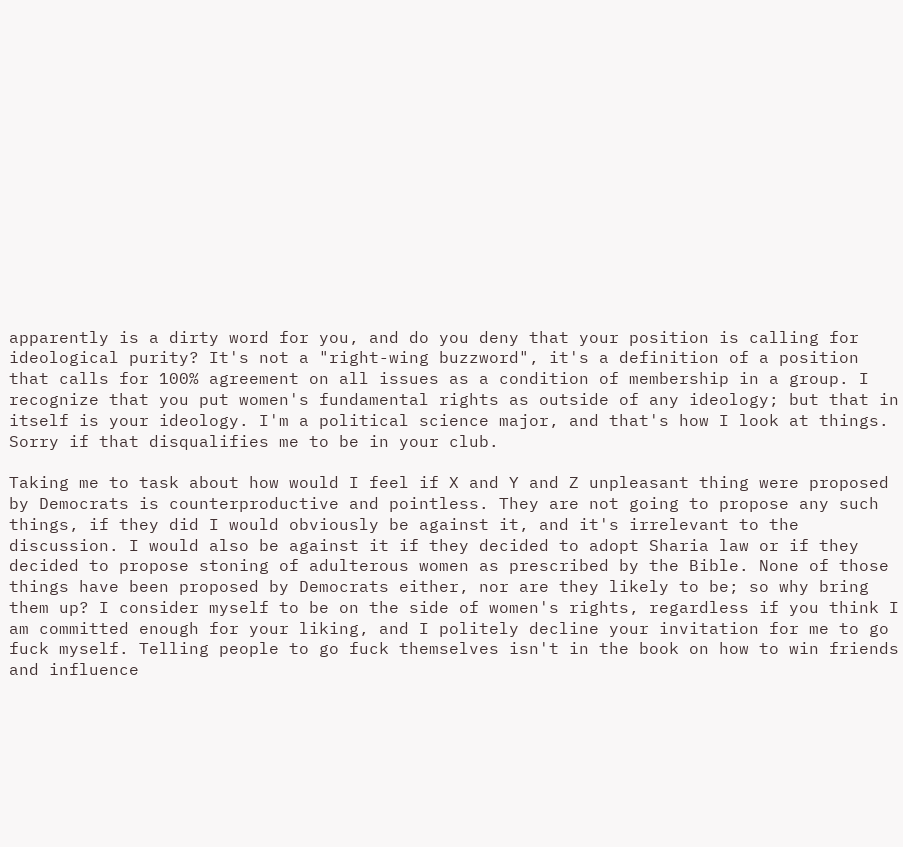apparently is a dirty word for you, and do you deny that your position is calling for ideological purity? It's not a "right-wing buzzword", it's a definition of a position that calls for 100% agreement on all issues as a condition of membership in a group. I recognize that you put women's fundamental rights as outside of any ideology; but that in itself is your ideology. I'm a political science major, and that's how I look at things. Sorry if that disqualifies me to be in your club.

Taking me to task about how would I feel if X and Y and Z unpleasant thing were proposed by Democrats is counterproductive and pointless. They are not going to propose any such things, if they did I would obviously be against it, and it's irrelevant to the discussion. I would also be against it if they decided to adopt Sharia law or if they decided to propose stoning of adulterous women as prescribed by the Bible. None of those things have been proposed by Democrats either, nor are they likely to be; so why bring them up? I consider myself to be on the side of women's rights, regardless if you think I am committed enough for your liking, and I politely decline your invitation for me to go fuck myself. Telling people to go fuck themselves isn't in the book on how to win friends and influence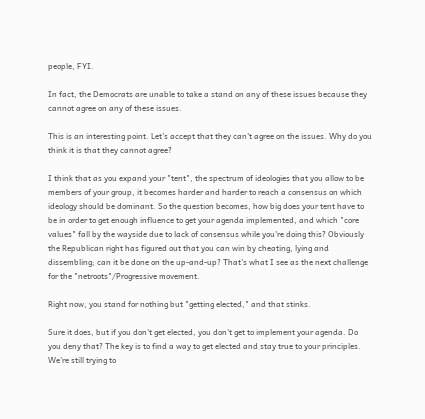people, FYI.

In fact, the Democrats are unable to take a stand on any of these issues because they cannot agree on any of these issues.

This is an interesting point. Let's accept that they can't agree on the issues. Why do you think it is that they cannot agree?

I think that as you expand your "tent", the spectrum of ideologies that you allow to be members of your group, it becomes harder and harder to reach a consensus on which ideology should be dominant. So the question becomes, how big does your tent have to be in order to get enough influence to get your agenda implemented, and which "core values" fall by the wayside due to lack of consensus while you're doing this? Obviously the Republican right has figured out that you can win by cheating, lying and dissembling; can it be done on the up-and-up? That's what I see as the next challenge for the "netroots"/Progressive movement.

Right now, you stand for nothing but "getting elected," and that stinks.

Sure it does, but if you don't get elected, you don't get to implement your agenda. Do you deny that? The key is to find a way to get elected and stay true to your principles. We're still trying to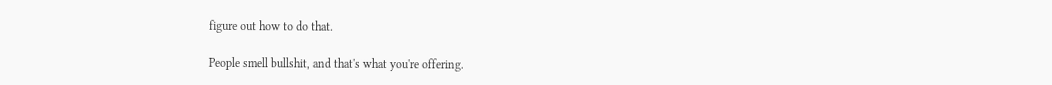figure out how to do that.

People smell bullshit, and that's what you're offering.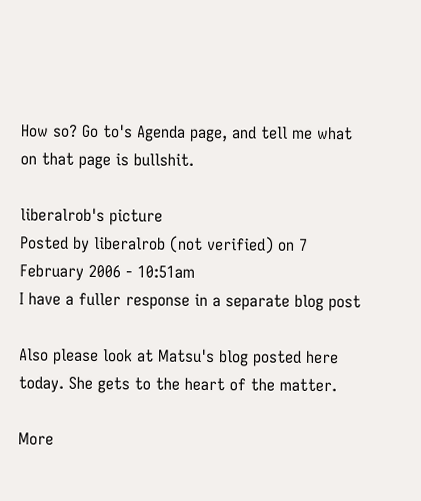How so? Go to's Agenda page, and tell me what on that page is bullshit.

liberalrob's picture
Posted by liberalrob (not verified) on 7 February 2006 - 10:51am
I have a fuller response in a separate blog post

Also please look at Matsu's blog posted here today. She gets to the heart of the matter.

More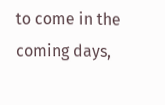to come in the coming days,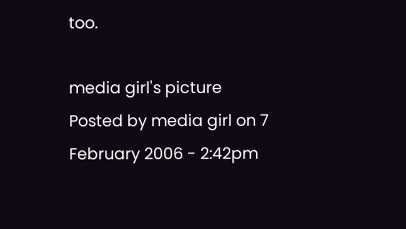too.

media girl's picture
Posted by media girl on 7 February 2006 - 2:42pm